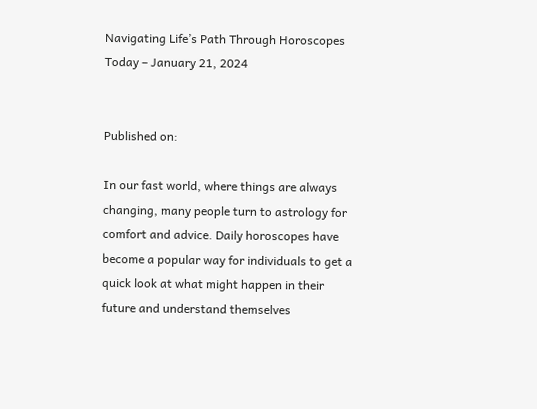Navigating Life’s Path Through Horoscopes Today – January 21, 2024


Published on:

In our fast world, where things are always changing, many people turn to astrology for comfort and advice. Daily horoscopes have become a popular way for individuals to get a quick look at what might happen in their future and understand themselves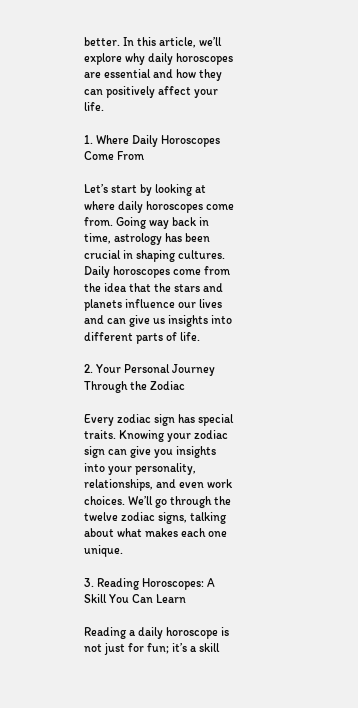better. In this article, we’ll explore why daily horoscopes are essential and how they can positively affect your life.

1. Where Daily Horoscopes Come From

Let’s start by looking at where daily horoscopes come from. Going way back in time, astrology has been crucial in shaping cultures. Daily horoscopes come from the idea that the stars and planets influence our lives and can give us insights into different parts of life.

2. Your Personal Journey Through the Zodiac

Every zodiac sign has special traits. Knowing your zodiac sign can give you insights into your personality, relationships, and even work choices. We’ll go through the twelve zodiac signs, talking about what makes each one unique.

3. Reading Horoscopes: A Skill You Can Learn

Reading a daily horoscope is not just for fun; it’s a skill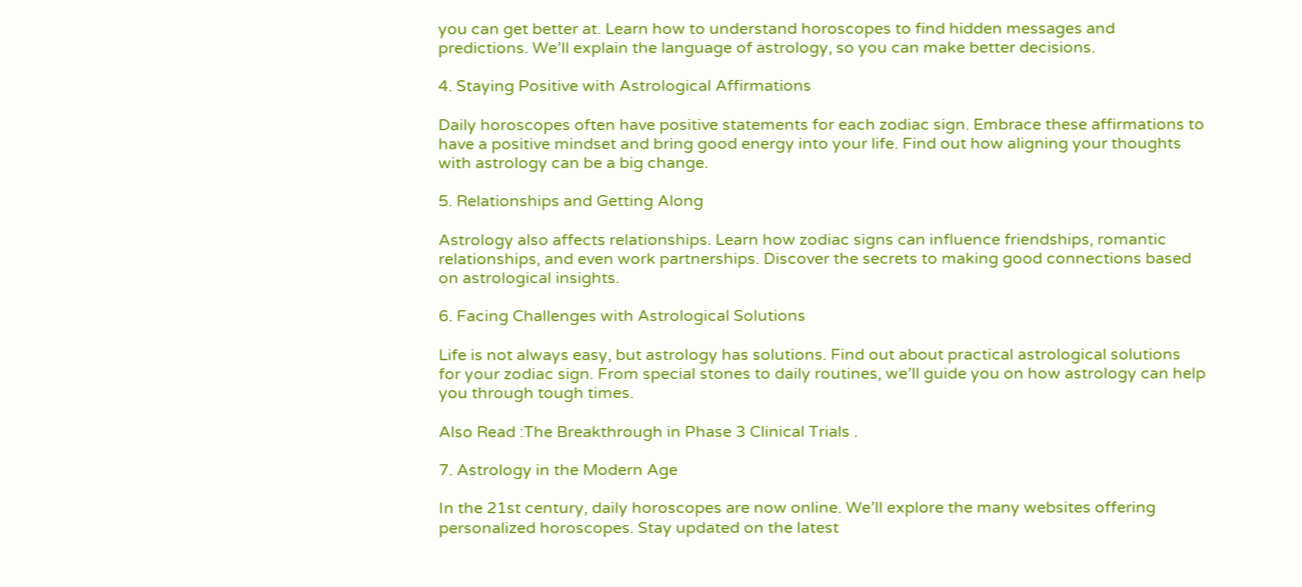you can get better at. Learn how to understand horoscopes to find hidden messages and predictions. We’ll explain the language of astrology, so you can make better decisions.

4. Staying Positive with Astrological Affirmations

Daily horoscopes often have positive statements for each zodiac sign. Embrace these affirmations to have a positive mindset and bring good energy into your life. Find out how aligning your thoughts with astrology can be a big change.

5. Relationships and Getting Along

Astrology also affects relationships. Learn how zodiac signs can influence friendships, romantic relationships, and even work partnerships. Discover the secrets to making good connections based on astrological insights.

6. Facing Challenges with Astrological Solutions

Life is not always easy, but astrology has solutions. Find out about practical astrological solutions for your zodiac sign. From special stones to daily routines, we’ll guide you on how astrology can help you through tough times.

Also Read :The Breakthrough in Phase 3 Clinical Trials .

7. Astrology in the Modern Age

In the 21st century, daily horoscopes are now online. We’ll explore the many websites offering personalized horoscopes. Stay updated on the latest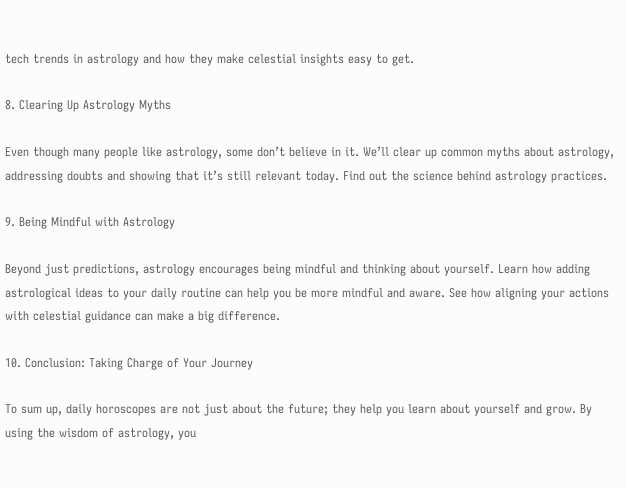tech trends in astrology and how they make celestial insights easy to get.

8. Clearing Up Astrology Myths

Even though many people like astrology, some don’t believe in it. We’ll clear up common myths about astrology, addressing doubts and showing that it’s still relevant today. Find out the science behind astrology practices.

9. Being Mindful with Astrology

Beyond just predictions, astrology encourages being mindful and thinking about yourself. Learn how adding astrological ideas to your daily routine can help you be more mindful and aware. See how aligning your actions with celestial guidance can make a big difference.

10. Conclusion: Taking Charge of Your Journey

To sum up, daily horoscopes are not just about the future; they help you learn about yourself and grow. By using the wisdom of astrology, you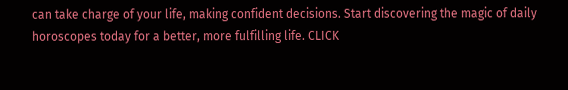can take charge of your life, making confident decisions. Start discovering the magic of daily horoscopes today for a better, more fulfilling life. CLICK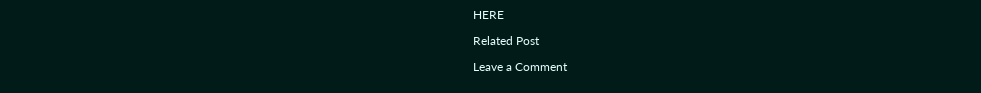HERE

Related Post

Leave a Comment